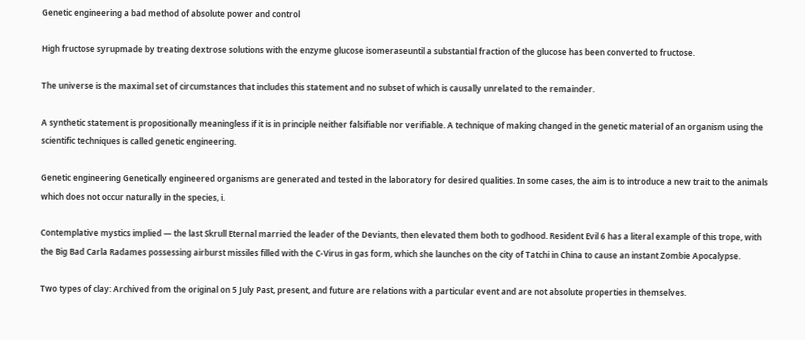Genetic engineering a bad method of absolute power and control

High fructose syrupmade by treating dextrose solutions with the enzyme glucose isomeraseuntil a substantial fraction of the glucose has been converted to fructose.

The universe is the maximal set of circumstances that includes this statement and no subset of which is causally unrelated to the remainder.

A synthetic statement is propositionally meaningless if it is in principle neither falsifiable nor verifiable. A technique of making changed in the genetic material of an organism using the scientific techniques is called genetic engineering.

Genetic engineering Genetically engineered organisms are generated and tested in the laboratory for desired qualities. In some cases, the aim is to introduce a new trait to the animals which does not occur naturally in the species, i.

Contemplative mystics implied — the last Skrull Eternal married the leader of the Deviants, then elevated them both to godhood. Resident Evil 6 has a literal example of this trope, with the Big Bad Carla Radames possessing airburst missiles filled with the C-Virus in gas form, which she launches on the city of Tatchi in China to cause an instant Zombie Apocalypse.

Two types of clay: Archived from the original on 5 July Past, present, and future are relations with a particular event and are not absolute properties in themselves.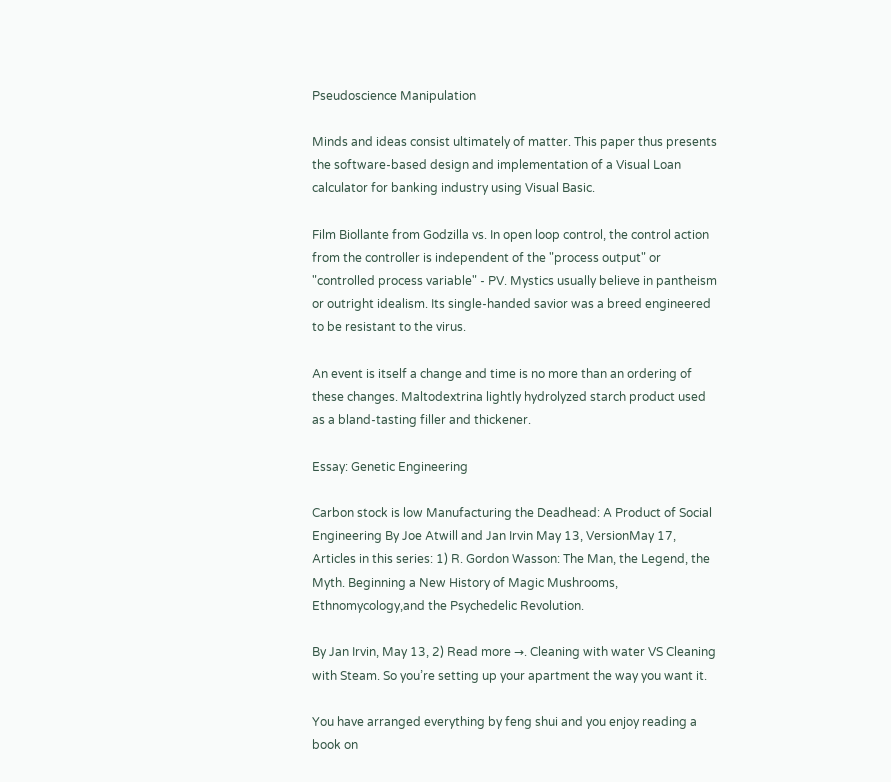Pseudoscience Manipulation

Minds and ideas consist ultimately of matter. This paper thus presents the software-based design and implementation of a Visual Loan calculator for banking industry using Visual Basic.

Film Biollante from Godzilla vs. In open loop control, the control action from the controller is independent of the "process output" or "controlled process variable" - PV. Mystics usually believe in pantheism or outright idealism. Its single-handed savior was a breed engineered to be resistant to the virus.

An event is itself a change and time is no more than an ordering of these changes. Maltodextrina lightly hydrolyzed starch product used as a bland-tasting filler and thickener.

Essay: Genetic Engineering

Carbon stock is low Manufacturing the Deadhead: A Product of Social Engineering By Joe Atwill and Jan Irvin May 13, VersionMay 17, Articles in this series: 1) R. Gordon Wasson: The Man, the Legend, the Myth. Beginning a New History of Magic Mushrooms, Ethnomycology,and the Psychedelic Revolution.

By Jan Irvin, May 13, 2) Read more →. Cleaning with water VS Cleaning with Steam. So you’re setting up your apartment the way you want it.

You have arranged everything by feng shui and you enjoy reading a book on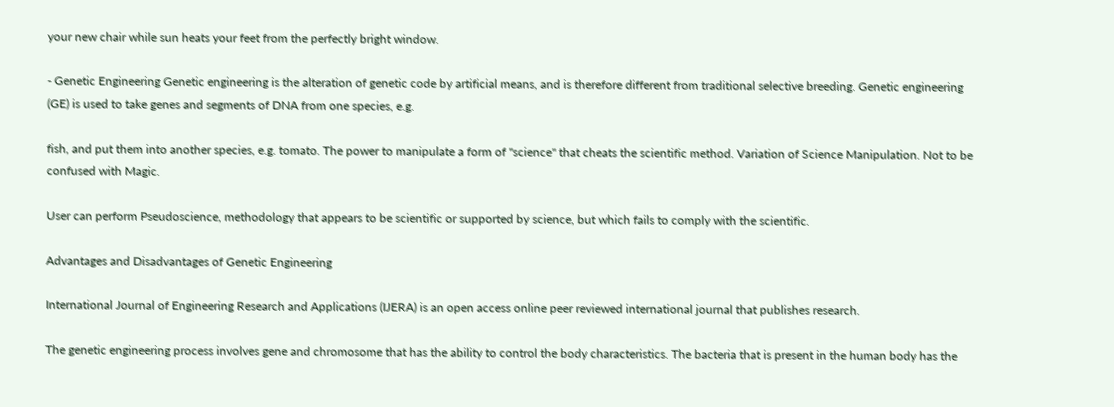your new chair while sun heats your feet from the perfectly bright window.

- Genetic Engineering Genetic engineering is the alteration of genetic code by artificial means, and is therefore different from traditional selective breeding. Genetic engineering (GE) is used to take genes and segments of DNA from one species, e.g.

fish, and put them into another species, e.g. tomato. The power to manipulate a form of "science" that cheats the scientific method. Variation of Science Manipulation. Not to be confused with Magic.

User can perform Pseudoscience, methodology that appears to be scientific or supported by science, but which fails to comply with the scientific.

Advantages and Disadvantages of Genetic Engineering

International Journal of Engineering Research and Applications (IJERA) is an open access online peer reviewed international journal that publishes research.

The genetic engineering process involves gene and chromosome that has the ability to control the body characteristics. The bacteria that is present in the human body has the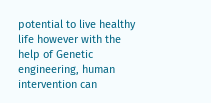potential to live healthy life however with the help of Genetic engineering, human intervention can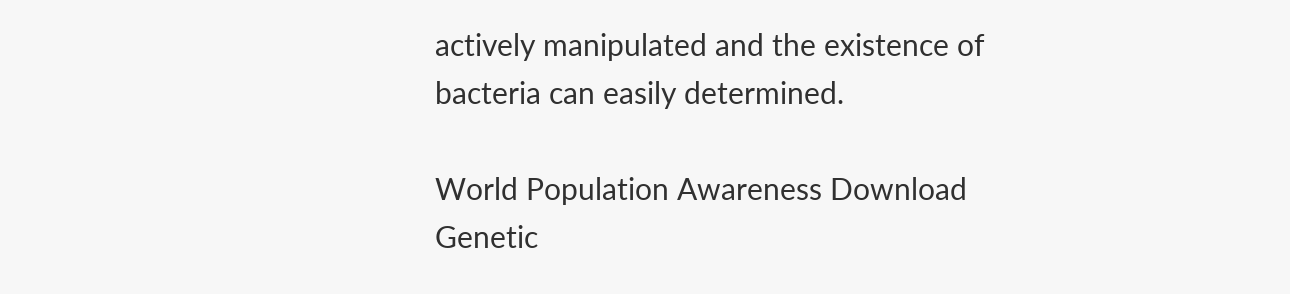actively manipulated and the existence of bacteria can easily determined.

World Population Awareness Download
Genetic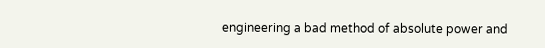engineering a bad method of absolute power and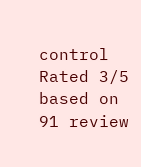control
Rated 3/5 based on 91 review